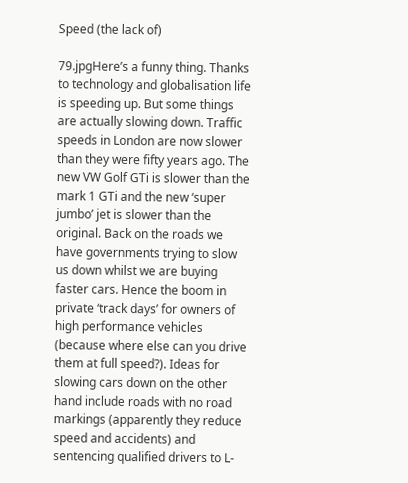Speed (the lack of)

79.jpgHere’s a funny thing. Thanks to technology and globalisation life is speeding up. But some things are actually slowing down. Traffic speeds in London are now slower than they were fifty years ago. The new VW Golf GTi is slower than the mark 1 GTi and the new ‘super jumbo’ jet is slower than the original. Back on the roads we have governments trying to slow us down whilst we are buying faster cars. Hence the boom in private ‘track days’ for owners of high performance vehicles (because where else can you drive them at full speed?). Ideas for slowing cars down on the other hand include roads with no road markings (apparently they reduce speed and accidents) and sentencing qualified drivers to L-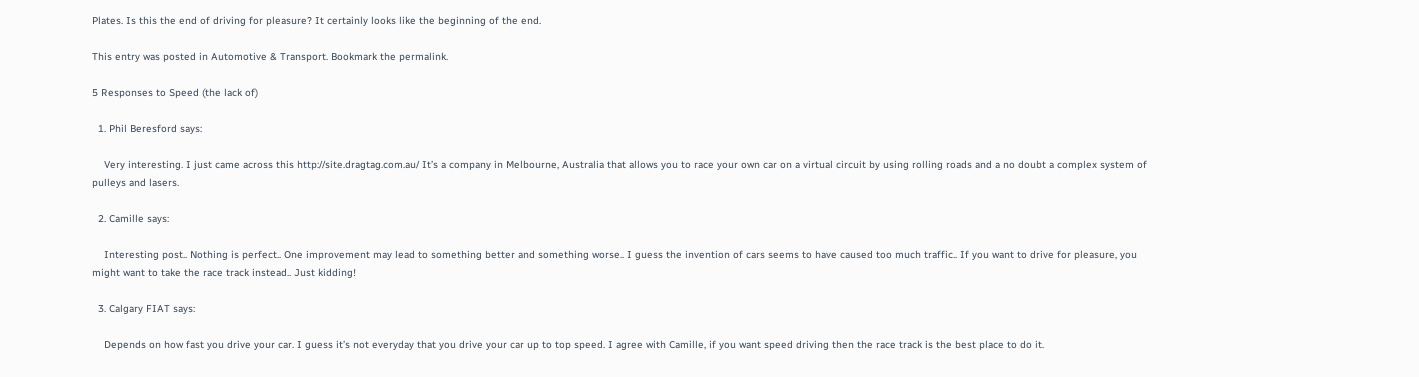Plates. Is this the end of driving for pleasure? It certainly looks like the beginning of the end.

This entry was posted in Automotive & Transport. Bookmark the permalink.

5 Responses to Speed (the lack of)

  1. Phil Beresford says:

    Very interesting. I just came across this http://site.dragtag.com.au/ It’s a company in Melbourne, Australia that allows you to race your own car on a virtual circuit by using rolling roads and a no doubt a complex system of pulleys and lasers.

  2. Camille says:

    Interesting post.. Nothing is perfect.. One improvement may lead to something better and something worse.. I guess the invention of cars seems to have caused too much traffic.. If you want to drive for pleasure, you might want to take the race track instead.. Just kidding!

  3. Calgary FIAT says:

    Depends on how fast you drive your car. I guess it’s not everyday that you drive your car up to top speed. I agree with Camille, if you want speed driving then the race track is the best place to do it.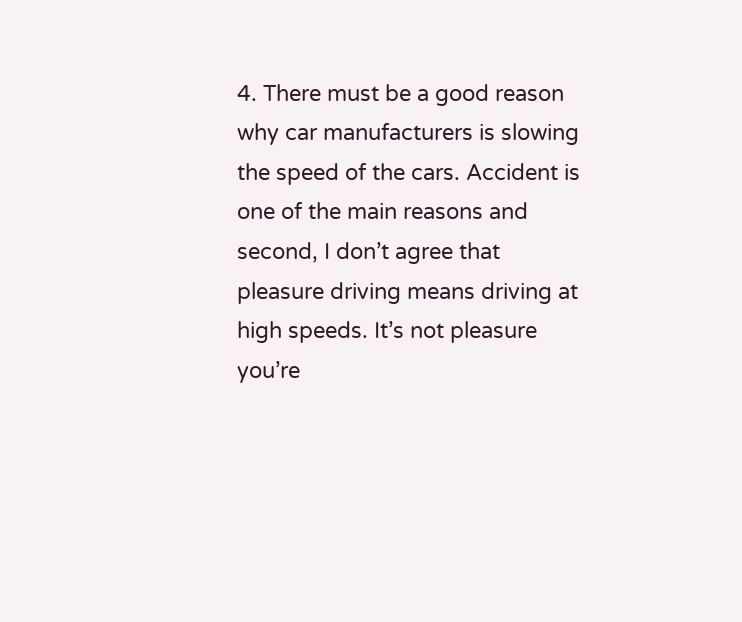4. There must be a good reason why car manufacturers is slowing the speed of the cars. Accident is one of the main reasons and second, I don’t agree that pleasure driving means driving at high speeds. It’s not pleasure you’re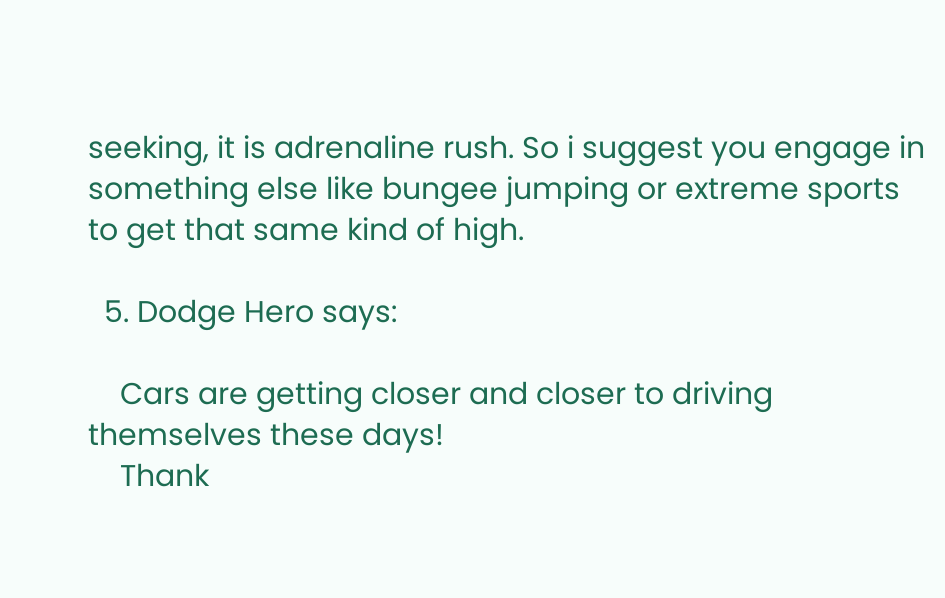seeking, it is adrenaline rush. So i suggest you engage in something else like bungee jumping or extreme sports to get that same kind of high.

  5. Dodge Hero says:

    Cars are getting closer and closer to driving themselves these days!
    Thank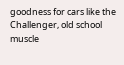goodness for cars like the Challenger, old school muscle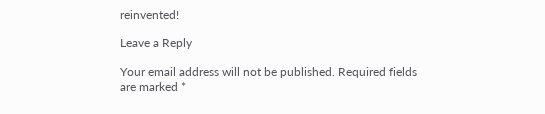reinvented!

Leave a Reply

Your email address will not be published. Required fields are marked *